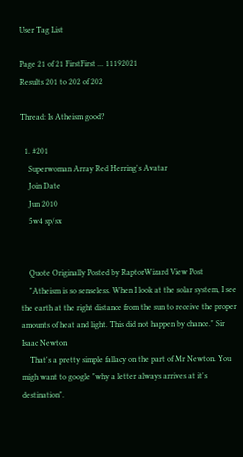User Tag List

Page 21 of 21 FirstFirst ... 11192021
Results 201 to 202 of 202

Thread: Is Atheism good?

  1. #201
    Superwoman Array Red Herring's Avatar
    Join Date
    Jun 2010
    5w4 sp/sx


    Quote Originally Posted by RaptorWizard View Post
    "Atheism is so senseless. When I look at the solar system, I see the earth at the right distance from the sun to receive the proper amounts of heat and light. This did not happen by chance." Sir Isaac Newton
    That's a pretty simple fallacy on the part of Mr Newton. You migh want to google "why a letter always arrives at it's destination".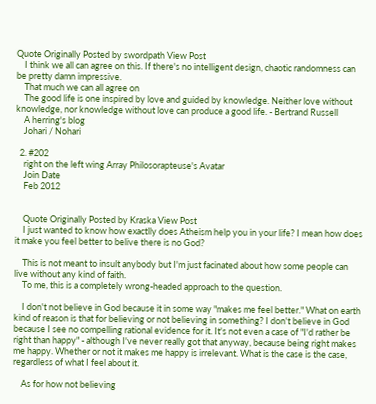Quote Originally Posted by swordpath View Post
    I think we all can agree on this. If there's no intelligent design, chaotic randomness can be pretty damn impressive.
    That much we can all agree on
    The good life is one inspired by love and guided by knowledge. Neither love without knowledge, nor knowledge without love can produce a good life. - Bertrand Russell
    A herring's blog
    Johari / Nohari

  2. #202
    right on the left wing Array Philosorapteuse's Avatar
    Join Date
    Feb 2012


    Quote Originally Posted by Kraska View Post
    I just wanted to know how exactlly does Atheism help you in your life? I mean how does it make you feel better to belive there is no God?

    This is not meant to insult anybody but I'm just facinated about how some people can live without any kind of faith.
    To me, this is a completely wrong-headed approach to the question.

    I don't not believe in God because it in some way "makes me feel better." What on earth kind of reason is that for believing or not believing in something? I don't believe in God because I see no compelling rational evidence for it. It's not even a case of "I'd rather be right than happy" - although I've never really got that anyway, because being right makes me happy. Whether or not it makes me happy is irrelevant. What is the case is the case, regardless of what I feel about it.

    As for how not believing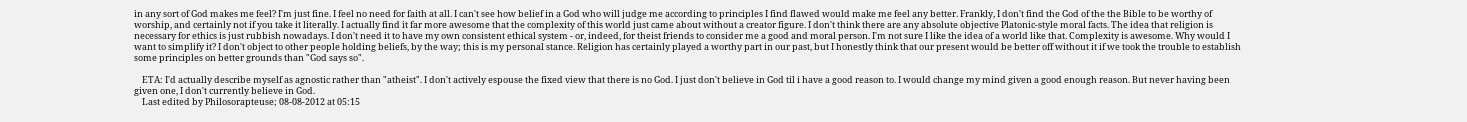in any sort of God makes me feel? I'm just fine. I feel no need for faith at all. I can't see how belief in a God who will judge me according to principles I find flawed would make me feel any better. Frankly, I don't find the God of the the Bible to be worthy of worship, and certainly not if you take it literally. I actually find it far more awesome that the complexity of this world just came about without a creator figure. I don't think there are any absolute objective Platonic-style moral facts. The idea that religion is necessary for ethics is just rubbish nowadays. I don't need it to have my own consistent ethical system - or, indeed, for theist friends to consider me a good and moral person. I'm not sure I like the idea of a world like that. Complexity is awesome. Why would I want to simplify it? I don't object to other people holding beliefs, by the way; this is my personal stance. Religion has certainly played a worthy part in our past, but I honestly think that our present would be better off without it if we took the trouble to establish some principles on better grounds than "God says so".

    ETA: I'd actually describe myself as agnostic rather than "atheist". I don't actively espouse the fixed view that there is no God. I just don't believe in God til i have a good reason to. I would change my mind given a good enough reason. But never having been given one, I don't currently believe in God.
    Last edited by Philosorapteuse; 08-08-2012 at 05:15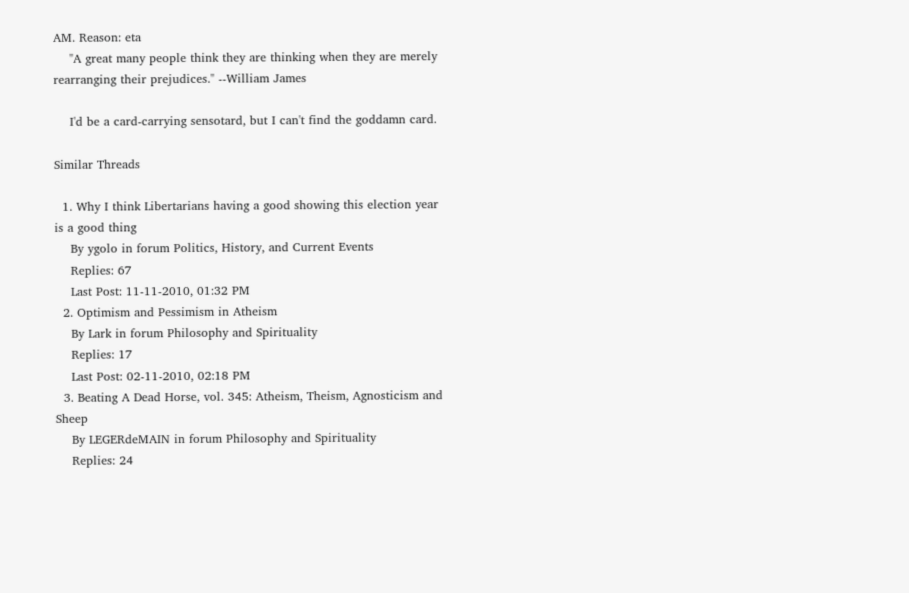AM. Reason: eta
    "A great many people think they are thinking when they are merely rearranging their prejudices." --William James

    I'd be a card-carrying sensotard, but I can't find the goddamn card.

Similar Threads

  1. Why I think Libertarians having a good showing this election year is a good thing
    By ygolo in forum Politics, History, and Current Events
    Replies: 67
    Last Post: 11-11-2010, 01:32 PM
  2. Optimism and Pessimism in Atheism
    By Lark in forum Philosophy and Spirituality
    Replies: 17
    Last Post: 02-11-2010, 02:18 PM
  3. Beating A Dead Horse, vol. 345: Atheism, Theism, Agnosticism and Sheep
    By LEGERdeMAIN in forum Philosophy and Spirituality
    Replies: 24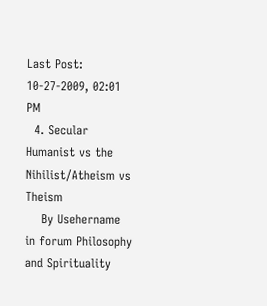Last Post: 10-27-2009, 02:01 PM
  4. Secular Humanist vs the Nihilist/Atheism vs Theism
    By Usehername in forum Philosophy and Spirituality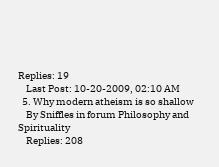Replies: 19
    Last Post: 10-20-2009, 02:10 AM
  5. Why modern atheism is so shallow
    By Sniffles in forum Philosophy and Spirituality
    Replies: 208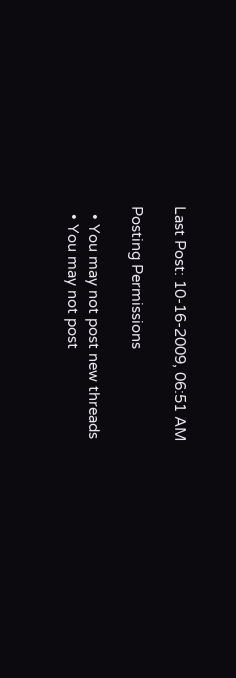Last Post: 10-16-2009, 06:51 AM

Posting Permissions

  • You may not post new threads
  • You may not post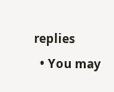replies
  • You may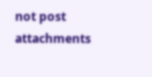not post attachments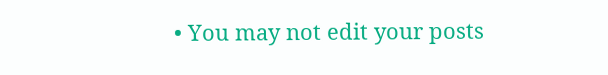• You may not edit your posts